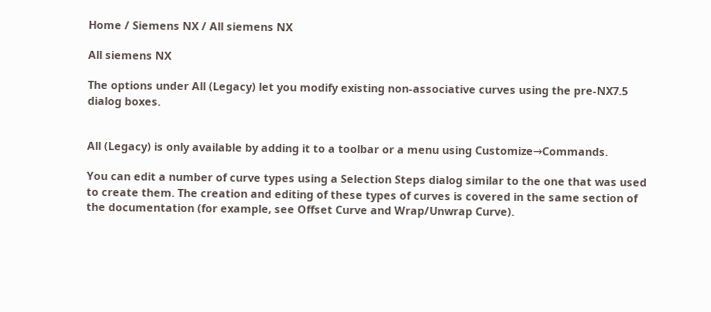Home / Siemens NX / All siemens NX

All siemens NX

The options under All (Legacy) let you modify existing non-associative curves using the pre-NX7.5 dialog boxes.


All (Legacy) is only available by adding it to a toolbar or a menu using Customize→Commands.

You can edit a number of curve types using a Selection Steps dialog similar to the one that was used to create them. The creation and editing of these types of curves is covered in the same section of the documentation (for example, see Offset Curve and Wrap/Unwrap Curve).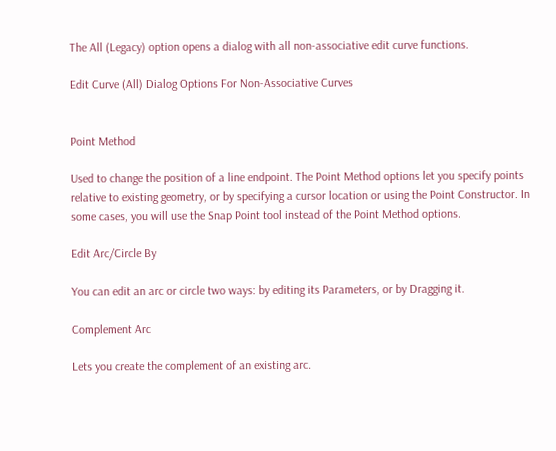The All (Legacy) option opens a dialog with all non-associative edit curve functions.

Edit Curve (All) Dialog Options For Non-Associative Curves


Point Method

Used to change the position of a line endpoint. The Point Method options let you specify points relative to existing geometry, or by specifying a cursor location or using the Point Constructor. In some cases, you will use the Snap Point tool instead of the Point Method options.

Edit Arc/Circle By

You can edit an arc or circle two ways: by editing its Parameters, or by Dragging it.

Complement Arc

Lets you create the complement of an existing arc.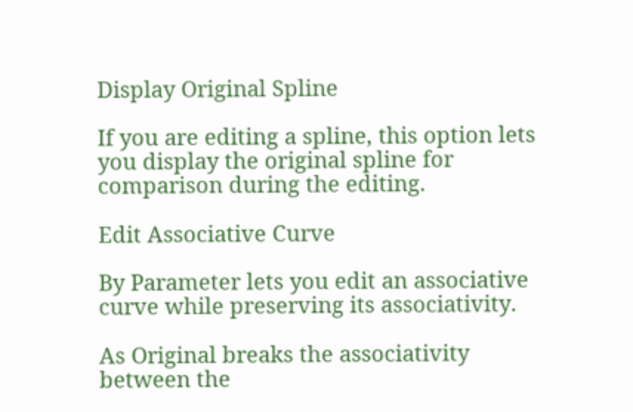Display Original Spline

If you are editing a spline, this option lets you display the original spline for comparison during the editing.

Edit Associative Curve

By Parameter lets you edit an associative curve while preserving its associativity.

As Original breaks the associativity between the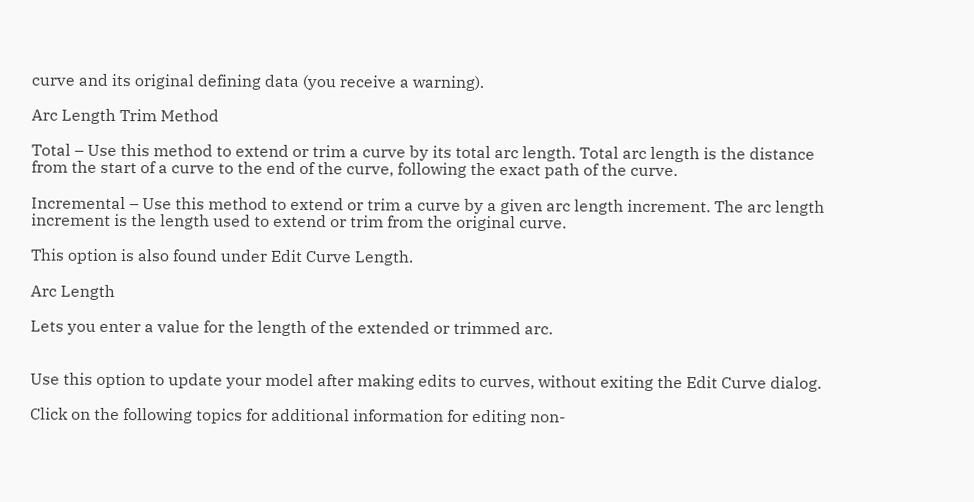curve and its original defining data (you receive a warning).

Arc Length Trim Method

Total – Use this method to extend or trim a curve by its total arc length. Total arc length is the distance from the start of a curve to the end of the curve, following the exact path of the curve.

Incremental – Use this method to extend or trim a curve by a given arc length increment. The arc length increment is the length used to extend or trim from the original curve.

This option is also found under Edit Curve Length.

Arc Length

Lets you enter a value for the length of the extended or trimmed arc.


Use this option to update your model after making edits to curves, without exiting the Edit Curve dialog.

Click on the following topics for additional information for editing non-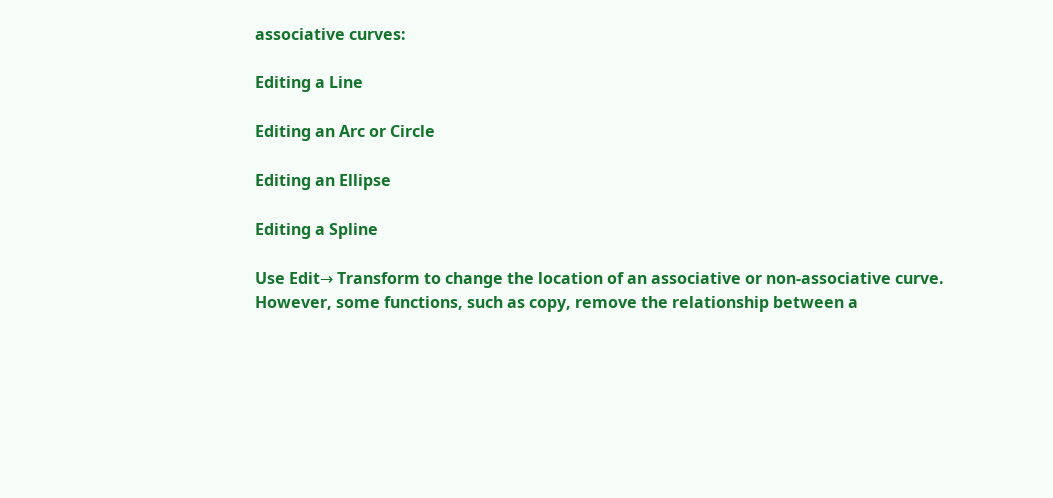associative curves:

Editing a Line

Editing an Arc or Circle

Editing an Ellipse

Editing a Spline

Use Edit→ Transform to change the location of an associative or non-associative curve. However, some functions, such as copy, remove the relationship between a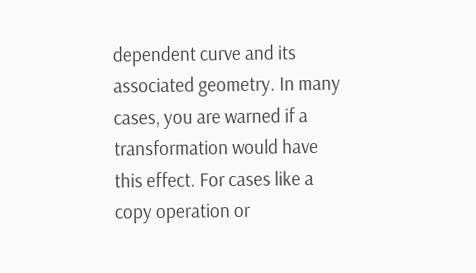dependent curve and its associated geometry. In many cases, you are warned if a transformation would have this effect. For cases like a copy operation or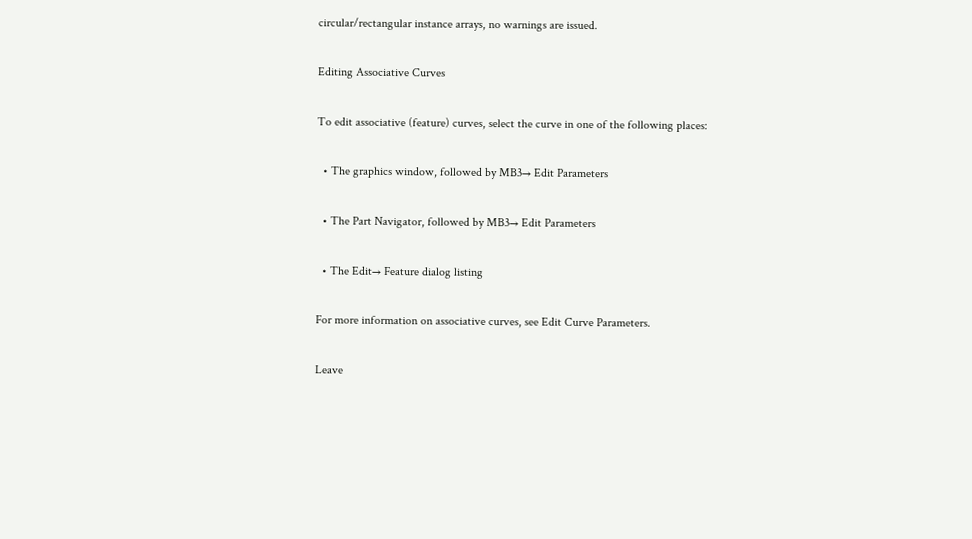circular/rectangular instance arrays, no warnings are issued.

Editing Associative Curves

To edit associative (feature) curves, select the curve in one of the following places:

  • The graphics window, followed by MB3→ Edit Parameters

  • The Part Navigator, followed by MB3→ Edit Parameters

  • The Edit→ Feature dialog listing

For more information on associative curves, see Edit Curve Parameters.

Leave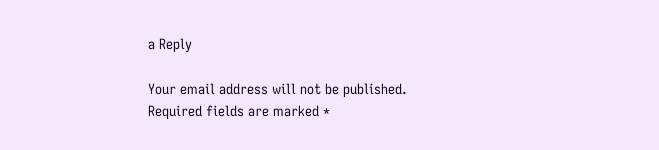a Reply

Your email address will not be published. Required fields are marked *